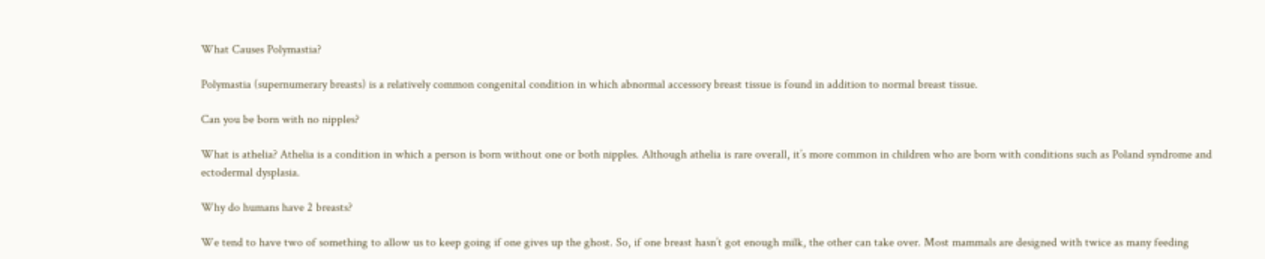What Causes Polymastia?

Polymastia (supernumerary breasts) is a relatively common congenital condition in which abnormal accessory breast tissue is found in addition to normal breast tissue.

Can you be born with no nipples?

What is athelia? Athelia is a condition in which a person is born without one or both nipples. Although athelia is rare overall, it’s more common in children who are born with conditions such as Poland syndrome and ectodermal dysplasia.

Why do humans have 2 breasts?

We tend to have two of something to allow us to keep going if one gives up the ghost. So, if one breast hasn’t got enough milk, the other can take over. Most mammals are designed with twice as many feeding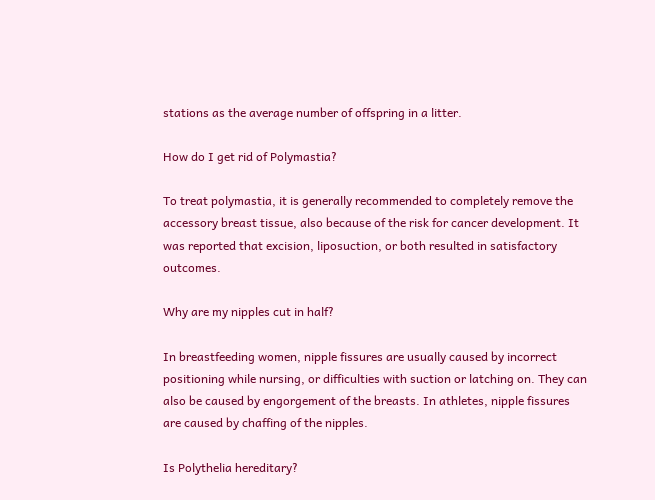stations as the average number of offspring in a litter.

How do I get rid of Polymastia?

To treat polymastia, it is generally recommended to completely remove the accessory breast tissue, also because of the risk for cancer development. It was reported that excision, liposuction, or both resulted in satisfactory outcomes.

Why are my nipples cut in half?

In breastfeeding women, nipple fissures are usually caused by incorrect positioning while nursing, or difficulties with suction or latching on. They can also be caused by engorgement of the breasts. In athletes, nipple fissures are caused by chaffing of the nipples.

Is Polythelia hereditary?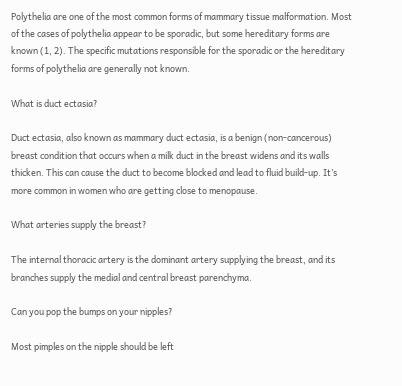Polythelia are one of the most common forms of mammary tissue malformation. Most of the cases of polythelia appear to be sporadic, but some hereditary forms are known (1, 2). The specific mutations responsible for the sporadic or the hereditary forms of polythelia are generally not known.

What is duct ectasia?

Duct ectasia, also known as mammary duct ectasia, is a benign (non-cancerous) breast condition that occurs when a milk duct in the breast widens and its walls thicken. This can cause the duct to become blocked and lead to fluid build-up. It’s more common in women who are getting close to menopause.

What arteries supply the breast?

The internal thoracic artery is the dominant artery supplying the breast, and its branches supply the medial and central breast parenchyma.

Can you pop the bumps on your nipples?

Most pimples on the nipple should be left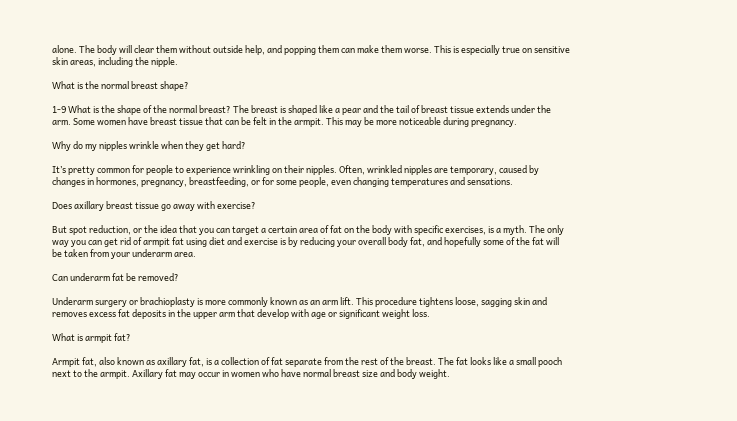alone. The body will clear them without outside help, and popping them can make them worse. This is especially true on sensitive skin areas, including the nipple.

What is the normal breast shape?

1-9 What is the shape of the normal breast? The breast is shaped like a pear and the tail of breast tissue extends under the arm. Some women have breast tissue that can be felt in the armpit. This may be more noticeable during pregnancy.

Why do my nipples wrinkle when they get hard?

It’s pretty common for people to experience wrinkling on their nipples. Often, wrinkled nipples are temporary, caused by changes in hormones, pregnancy, breastfeeding, or for some people, even changing temperatures and sensations.

Does axillary breast tissue go away with exercise?

But spot reduction, or the idea that you can target a certain area of fat on the body with specific exercises, is a myth. The only way you can get rid of armpit fat using diet and exercise is by reducing your overall body fat, and hopefully some of the fat will be taken from your underarm area.

Can underarm fat be removed?

Underarm surgery or brachioplasty is more commonly known as an arm lift. This procedure tightens loose, sagging skin and removes excess fat deposits in the upper arm that develop with age or significant weight loss.

What is armpit fat?

Armpit fat, also known as axillary fat, is a collection of fat separate from the rest of the breast. The fat looks like a small pooch next to the armpit. Axillary fat may occur in women who have normal breast size and body weight.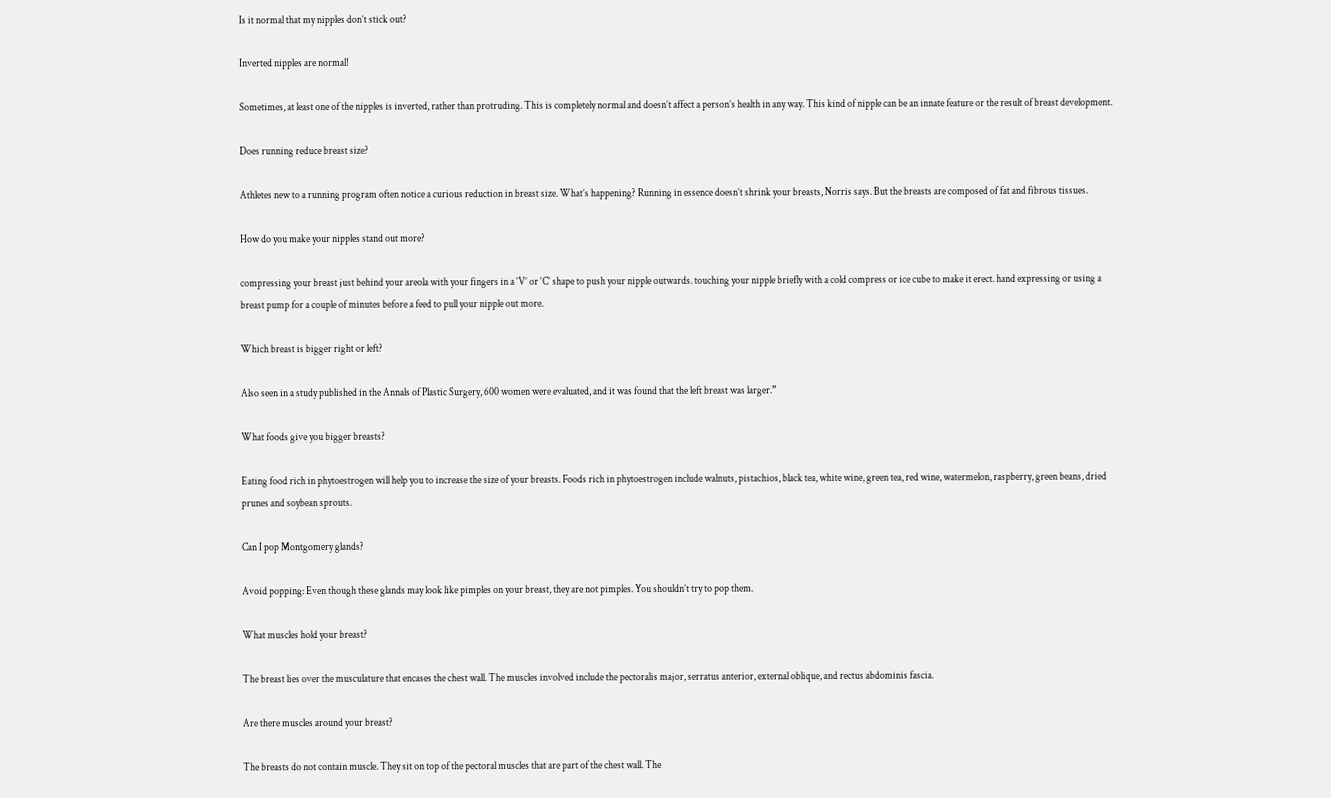Is it normal that my nipples don’t stick out?

Inverted nipples are normal!

Sometimes, at least one of the nipples is inverted, rather than protruding. This is completely normal and doesn’t affect a person’s health in any way. This kind of nipple can be an innate feature or the result of breast development.

Does running reduce breast size?

Athletes new to a running program often notice a curious reduction in breast size. What’s happening? Running in essence doesn’t shrink your breasts, Norris says. But the breasts are composed of fat and fibrous tissues.

How do you make your nipples stand out more?

compressing your breast just behind your areola with your fingers in a ‘V’ or ‘C’ shape to push your nipple outwards. touching your nipple briefly with a cold compress or ice cube to make it erect. hand expressing or using a breast pump for a couple of minutes before a feed to pull your nipple out more.

Which breast is bigger right or left?

Also seen in a study published in the Annals of Plastic Surgery, 600 women were evaluated, and it was found that the left breast was larger.”

What foods give you bigger breasts?

Eating food rich in phytoestrogen will help you to increase the size of your breasts. Foods rich in phytoestrogen include walnuts, pistachios, black tea, white wine, green tea, red wine, watermelon, raspberry, green beans, dried prunes and soybean sprouts.

Can I pop Montgomery glands?

Avoid popping: Even though these glands may look like pimples on your breast, they are not pimples. You shouldn’t try to pop them.

What muscles hold your breast?

The breast lies over the musculature that encases the chest wall. The muscles involved include the pectoralis major, serratus anterior, external oblique, and rectus abdominis fascia.

Are there muscles around your breast?

The breasts do not contain muscle. They sit on top of the pectoral muscles that are part of the chest wall. The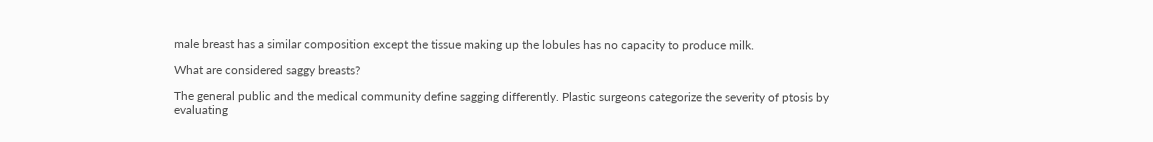male breast has a similar composition except the tissue making up the lobules has no capacity to produce milk.

What are considered saggy breasts?

The general public and the medical community define sagging differently. Plastic surgeons categorize the severity of ptosis by evaluating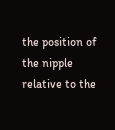the position of the nipple relative to the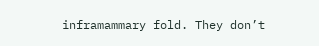inframammary fold. They don’t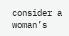consider a woman’s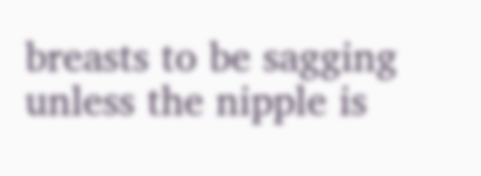breasts to be sagging unless the nipple is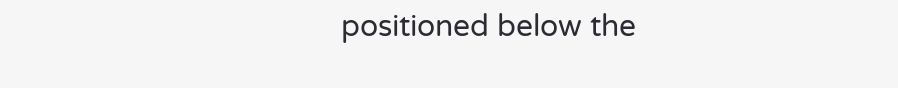positioned below the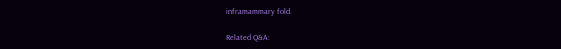inframammary fold.

Related Q&A: